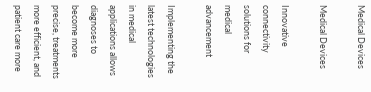Medical Devices

Medical Devices

Innovative connectivity solutions for medical advancement

Implementing the latest technologies in medical applications allows diagnoses to become more precise, treatments more efficient, and patient care more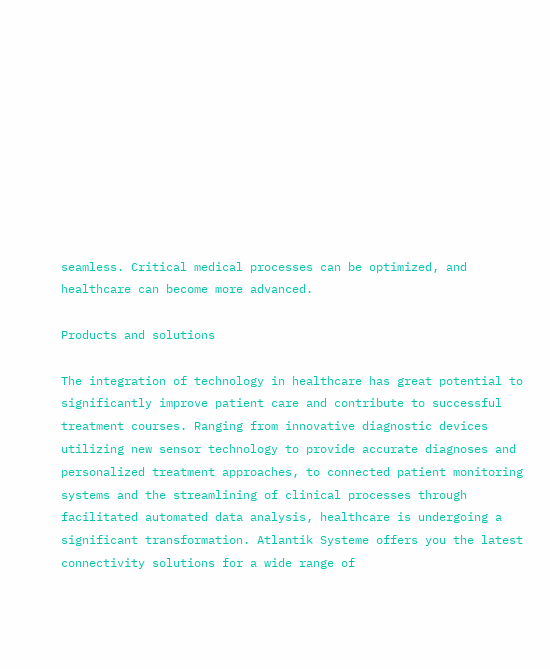seamless. Critical medical processes can be optimized, and healthcare can become more advanced.

Products and solutions

The integration of technology in healthcare has great potential to significantly improve patient care and contribute to successful treatment courses. Ranging from innovative diagnostic devices utilizing new sensor technology to provide accurate diagnoses and personalized treatment approaches, to connected patient monitoring systems and the streamlining of clinical processes through facilitated automated data analysis, healthcare is undergoing a significant transformation. Atlantik Systeme offers you the latest connectivity solutions for a wide range of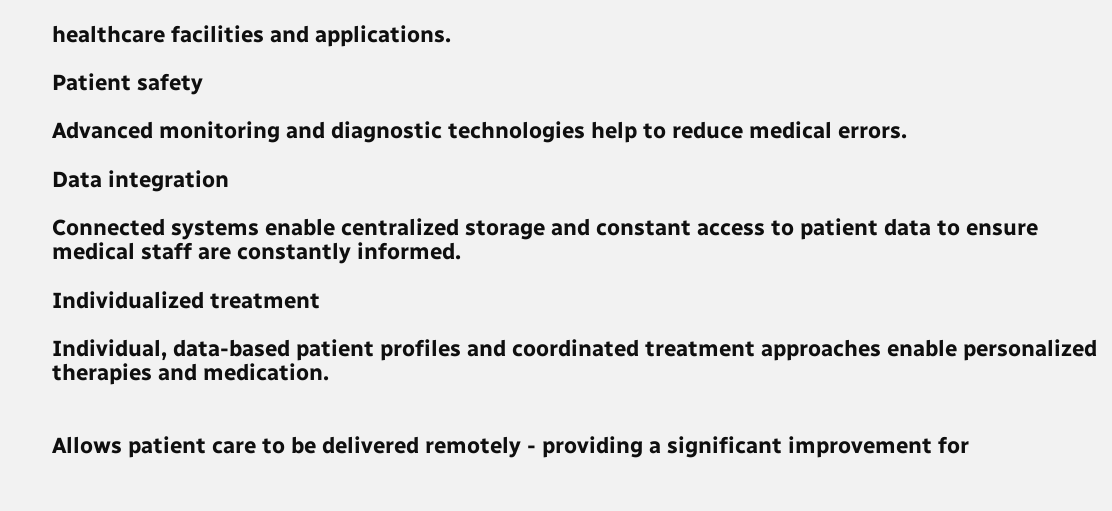healthcare facilities and applications.

Patient safety

Advanced monitoring and diagnostic technologies help to reduce medical errors.

Data integration

Connected systems enable centralized storage and constant access to patient data to ensure medical staff are constantly informed.

Individualized treatment

Individual, data-based patient profiles and coordinated treatment approaches enable personalized therapies and medication.


Allows patient care to be delivered remotely - providing a significant improvement for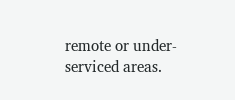remote or under-serviced areas.